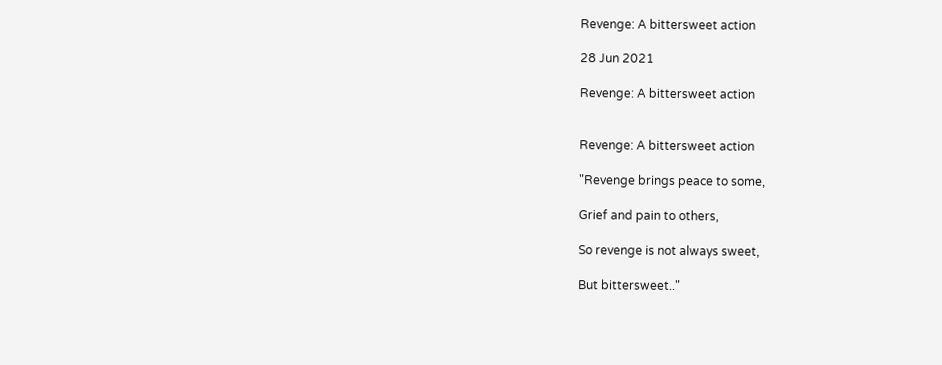Revenge: A bittersweet action

28 Jun 2021

Revenge: A bittersweet action


Revenge: A bittersweet action

"Revenge brings peace to some,

Grief and pain to others,

So revenge is not always sweet,

But bittersweet.."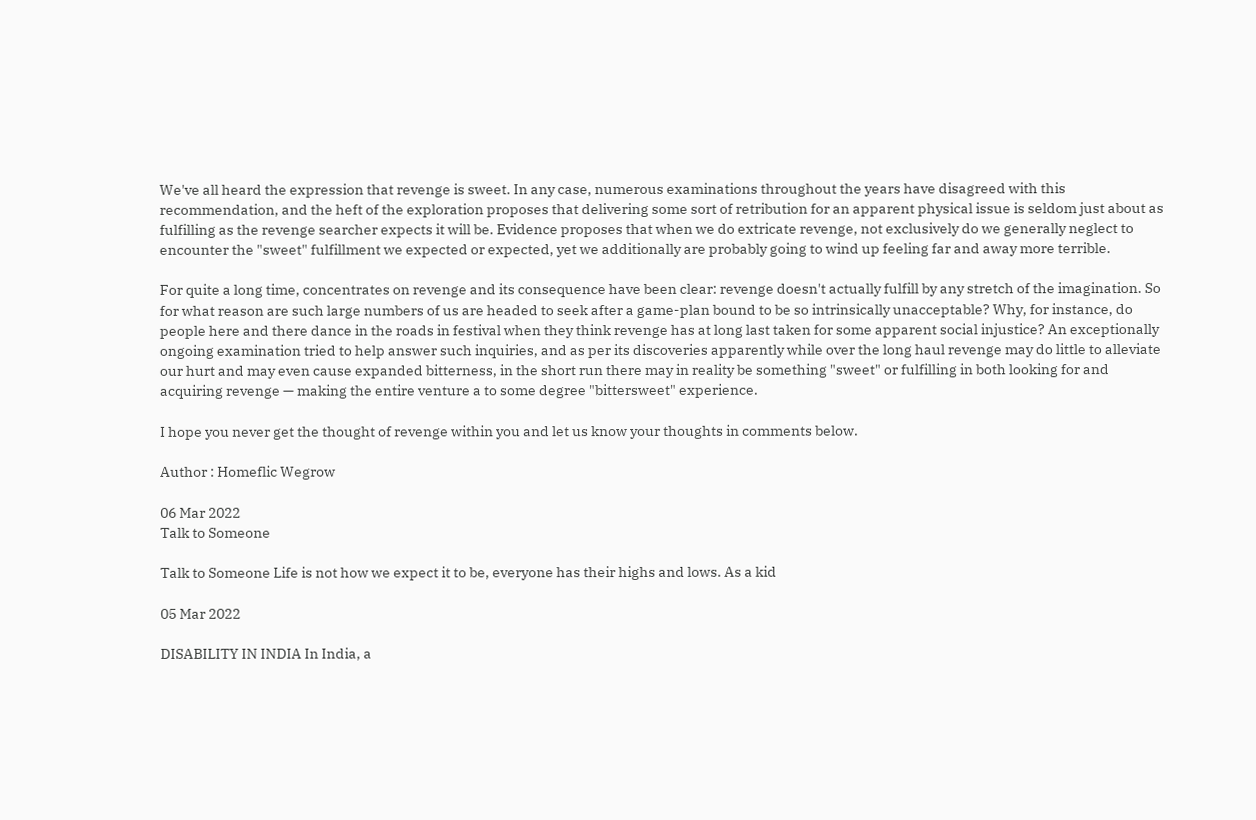We've all heard the expression that revenge is sweet. In any case, numerous examinations throughout the years have disagreed with this recommendation, and the heft of the exploration proposes that delivering some sort of retribution for an apparent physical issue is seldom just about as fulfilling as the revenge searcher expects it will be. Evidence proposes that when we do extricate revenge, not exclusively do we generally neglect to encounter the "sweet" fulfillment we expected or expected, yet we additionally are probably going to wind up feeling far and away more terrible.

For quite a long time, concentrates on revenge and its consequence have been clear: revenge doesn't actually fulfill by any stretch of the imagination. So for what reason are such large numbers of us are headed to seek after a game-plan bound to be so intrinsically unacceptable? Why, for instance, do people here and there dance in the roads in festival when they think revenge has at long last taken for some apparent social injustice? An exceptionally ongoing examination tried to help answer such inquiries, and as per its discoveries apparently while over the long haul revenge may do little to alleviate our hurt and may even cause expanded bitterness, in the short run there may in reality be something "sweet" or fulfilling in both looking for and acquiring revenge — making the entire venture a to some degree "bittersweet" experience.

I hope you never get the thought of revenge within you and let us know your thoughts in comments below.

Author : Homeflic Wegrow

06 Mar 2022
Talk to Someone

Talk to Someone Life is not how we expect it to be, everyone has their highs and lows. As a kid

05 Mar 2022

DISABILITY IN INDIA In India, a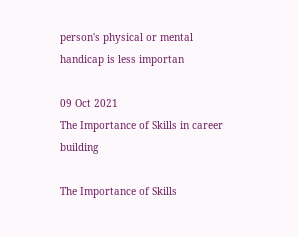person's physical or mental handicap is less importan

09 Oct 2021
The Importance of Skills in career building

The Importance of Skills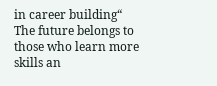in career building“ The future belongs to those who learn more skills an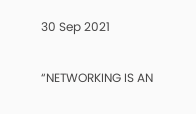30 Sep 2021

“NETWORKING IS AN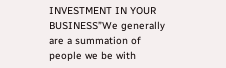INVESTMENT IN YOUR BUSINESS”We generally are a summation of people we be with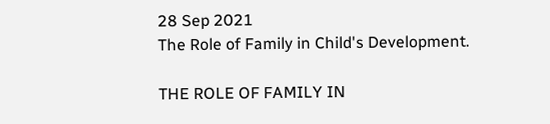28 Sep 2021
The Role of Family in Child's Development.

THE ROLE OF FAMILY IN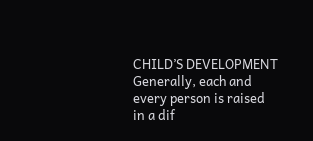CHILD’S DEVELOPMENT Generally, each and every person is raised in a dif